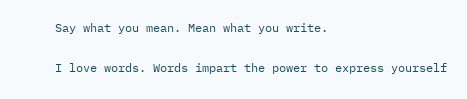Say what you mean. Mean what you write.

I love words. Words impart the power to express yourself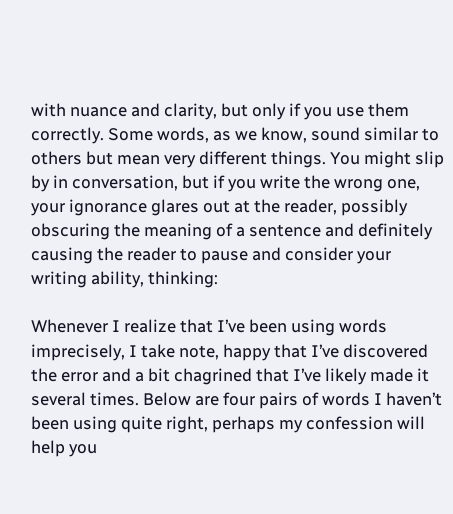with nuance and clarity, but only if you use them correctly. Some words, as we know, sound similar to others but mean very different things. You might slip by in conversation, but if you write the wrong one, your ignorance glares out at the reader, possibly obscuring the meaning of a sentence and definitely causing the reader to pause and consider your writing ability, thinking:

Whenever I realize that I’ve been using words imprecisely, I take note, happy that I’ve discovered the error and a bit chagrined that I’ve likely made it several times. Below are four pairs of words I haven’t been using quite right, perhaps my confession will help you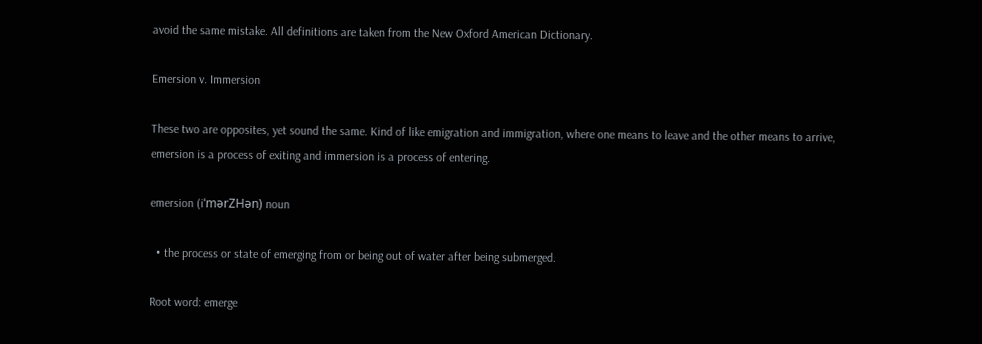avoid the same mistake. All definitions are taken from the New Oxford American Dictionary.

Emersion v. Immersion

These two are opposites, yet sound the same. Kind of like emigration and immigration, where one means to leave and the other means to arrive, emersion is a process of exiting and immersion is a process of entering.

emersion (iˈmərZHən) noun

  • the process or state of emerging from or being out of water after being submerged.

Root word: emerge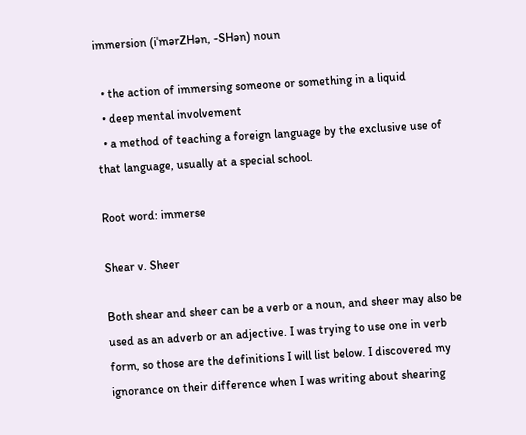immersion (iˈmərZHən, -SHən) noun

  • the action of immersing someone or something in a liquid
  • deep mental involvement
  • a method of teaching a foreign language by the exclusive use of that language, usually at a special school.

Root word: immerse

Shear v. Sheer

Both shear and sheer can be a verb or a noun, and sheer may also be used as an adverb or an adjective. I was trying to use one in verb form, so those are the definitions I will list below. I discovered my ignorance on their difference when I was writing about shearing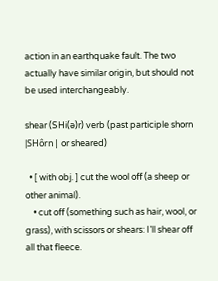action in an earthquake fault. The two actually have similar origin, but should not be used interchangeably.

shear (SHi(ə)r) verb (past participle shorn |SHôrn| or sheared)

  • [ with obj. ] cut the wool off (a sheep or other animal).
    • cut off (something such as hair, wool, or grass), with scissors or shears: I’ll shear off all that fleece.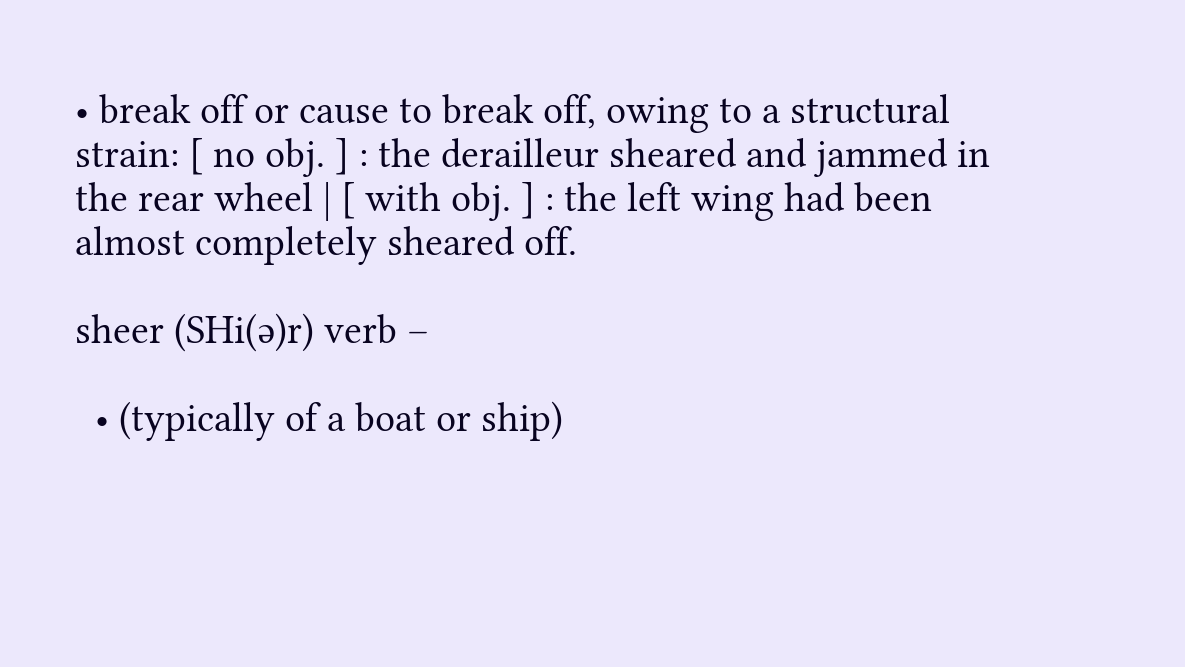• break off or cause to break off, owing to a structural strain: [ no obj. ] : the derailleur sheared and jammed in the rear wheel | [ with obj. ] : the left wing had been almost completely sheared off.

sheer (SHi(ə)r) verb –

  • (typically of a boat or ship)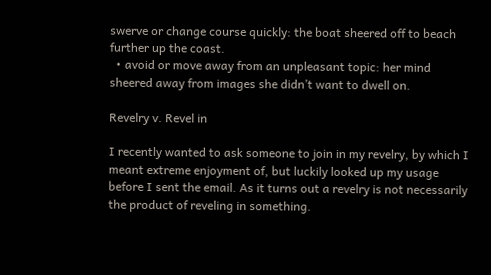swerve or change course quickly: the boat sheered off to beach further up the coast.
  • avoid or move away from an unpleasant topic: her mind sheered away from images she didn’t want to dwell on.

Revelry v. Revel in

I recently wanted to ask someone to join in my revelry, by which I meant extreme enjoyment of, but luckily looked up my usage before I sent the email. As it turns out a revelry is not necessarily the product of reveling in something.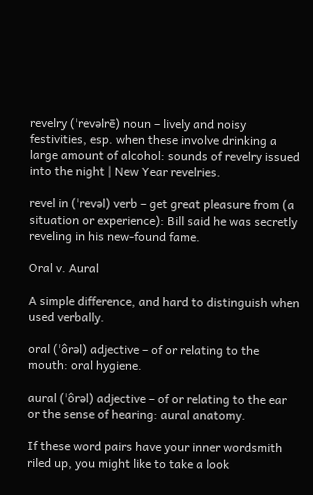revelry (ˈrevəlrē) noun – lively and noisy festivities, esp. when these involve drinking a large amount of alcohol: sounds of revelry issued into the night | New Year revelries.

revel in (ˈrevəl) verb – get great pleasure from (a situation or experience): Bill said he was secretly reveling in his new-found fame.

Oral v. Aural

A simple difference, and hard to distinguish when used verbally.

oral (ˈôrəl) adjective – of or relating to the mouth: oral hygiene.

aural (ˈôrəl) adjective – of or relating to the ear or the sense of hearing: aural anatomy.

If these word pairs have your inner wordsmith riled up, you might like to take a look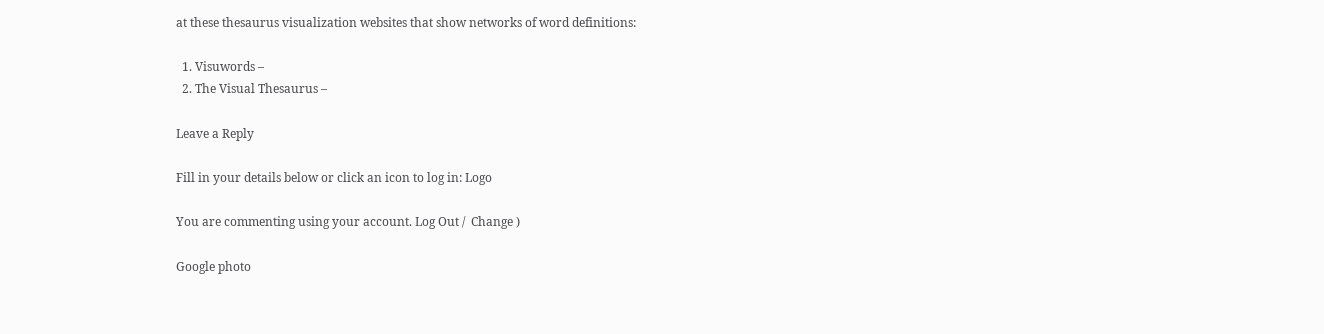at these thesaurus visualization websites that show networks of word definitions:

  1. Visuwords –
  2. The Visual Thesaurus –

Leave a Reply

Fill in your details below or click an icon to log in: Logo

You are commenting using your account. Log Out /  Change )

Google photo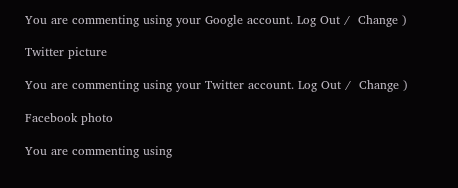You are commenting using your Google account. Log Out /  Change )

Twitter picture

You are commenting using your Twitter account. Log Out /  Change )

Facebook photo

You are commenting using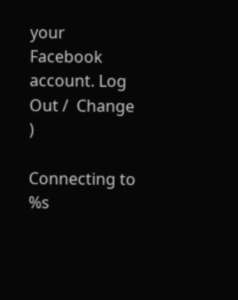your Facebook account. Log Out /  Change )

Connecting to %s